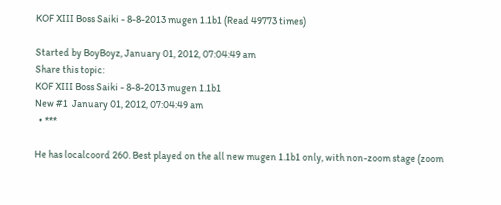KOF XIII Boss Saiki - 8-8-2013 mugen 1.1b1 (Read 49773 times)

Started by BoyBoyz, January 01, 2012, 07:04:49 am
Share this topic:
KOF XIII Boss Saiki - 8-8-2013 mugen 1.1b1
New #1  January 01, 2012, 07:04:49 am
  • ***

He has localcoord 260. Best played on the all new mugen 1.1b1 only, with non-zoom stage (zoom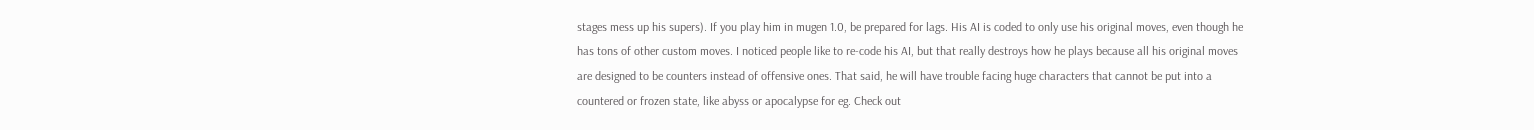stages mess up his supers). If you play him in mugen 1.0, be prepared for lags. His AI is coded to only use his original moves, even though he has tons of other custom moves. I noticed people like to re-code his AI, but that really destroys how he plays because all his original moves are designed to be counters instead of offensive ones. That said, he will have trouble facing huge characters that cannot be put into a countered or frozen state, like abyss or apocalypse for eg. Check out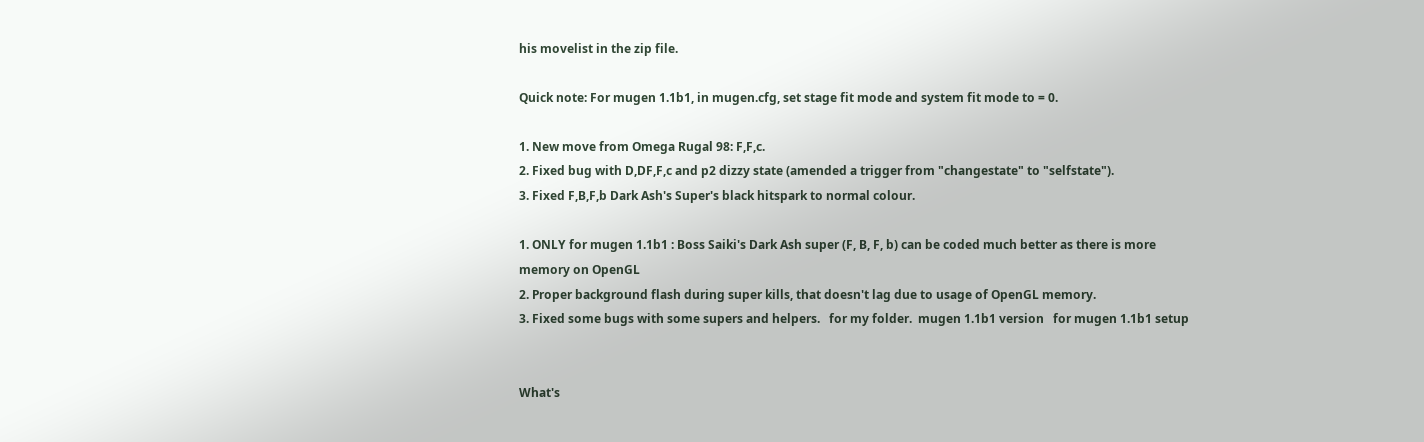his movelist in the zip file.

Quick note: For mugen 1.1b1, in mugen.cfg, set stage fit mode and system fit mode to = 0.

1. New move from Omega Rugal 98: F,F,c.
2. Fixed bug with D,DF,F,c and p2 dizzy state (amended a trigger from "changestate" to "selfstate").
3. Fixed F,B,F,b Dark Ash's Super's black hitspark to normal colour.

1. ONLY for mugen 1.1b1 : Boss Saiki's Dark Ash super (F, B, F, b) can be coded much better as there is more memory on OpenGL
2. Proper background flash during super kills, that doesn't lag due to usage of OpenGL memory.
3. Fixed some bugs with some supers and helpers.   for my folder.  mugen 1.1b1 version   for mugen 1.1b1 setup


What's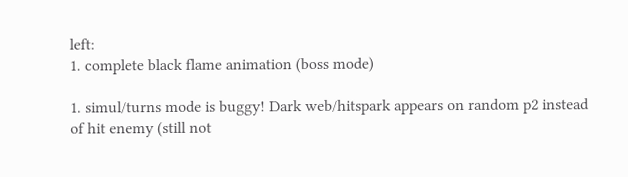left:
1. complete black flame animation (boss mode)

1. simul/turns mode is buggy! Dark web/hitspark appears on random p2 instead of hit enemy (still not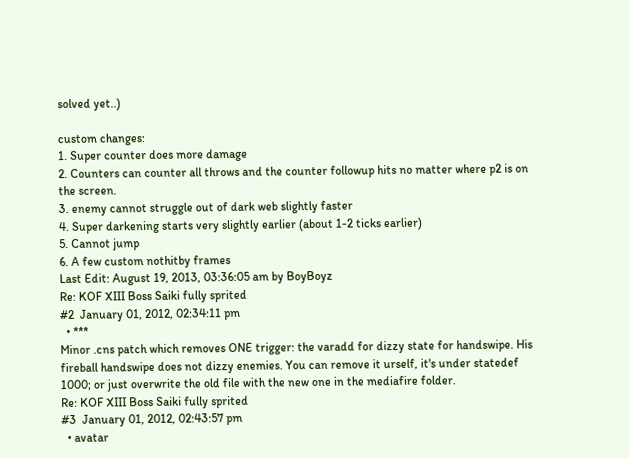solved yet..)

custom changes:
1. Super counter does more damage
2. Counters can counter all throws and the counter followup hits no matter where p2 is on the screen.
3. enemy cannot struggle out of dark web slightly faster
4. Super darkening starts very slightly earlier (about 1-2 ticks earlier)
5. Cannot jump
6. A few custom nothitby frames
Last Edit: August 19, 2013, 03:36:05 am by BoyBoyz
Re: KOF XIII Boss Saiki fully sprited
#2  January 01, 2012, 02:34:11 pm
  • ***
Minor .cns patch which removes ONE trigger: the varadd for dizzy state for handswipe. His fireball handswipe does not dizzy enemies. You can remove it urself, it's under statedef 1000; or just overwrite the old file with the new one in the mediafire folder.
Re: KOF XIII Boss Saiki fully sprited
#3  January 01, 2012, 02:43:57 pm
  • avatar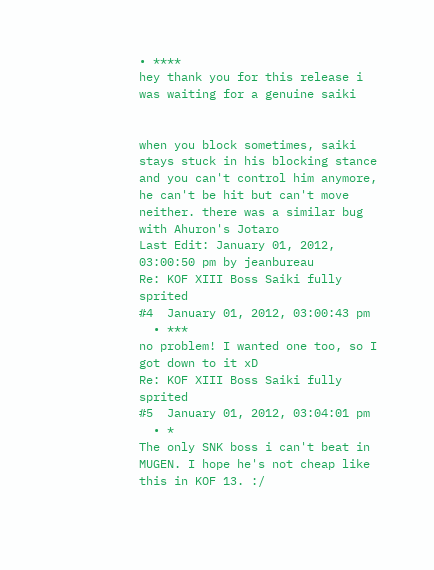• ****
hey thank you for this release i was waiting for a genuine saiki


when you block sometimes, saiki stays stuck in his blocking stance and you can't control him anymore, he can't be hit but can't move neither. there was a similar bug with Ahuron's Jotaro
Last Edit: January 01, 2012, 03:00:50 pm by jeanbureau
Re: KOF XIII Boss Saiki fully sprited
#4  January 01, 2012, 03:00:43 pm
  • ***
no problem! I wanted one too, so I got down to it xD
Re: KOF XIII Boss Saiki fully sprited
#5  January 01, 2012, 03:04:01 pm
  • *
The only SNK boss i can't beat in MUGEN. I hope he's not cheap like this in KOF 13. :/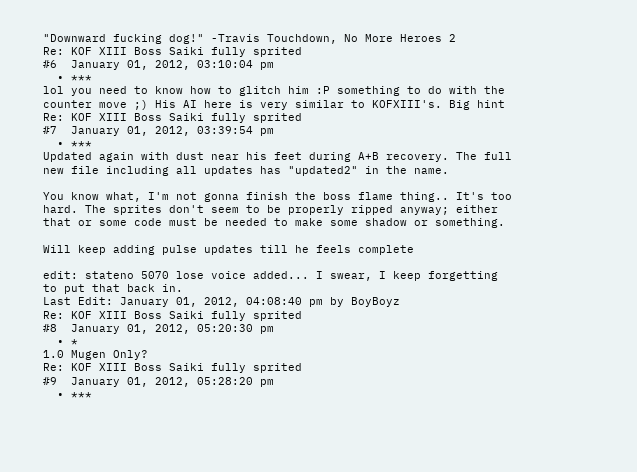"Downward fucking dog!" -Travis Touchdown, No More Heroes 2
Re: KOF XIII Boss Saiki fully sprited
#6  January 01, 2012, 03:10:04 pm
  • ***
lol you need to know how to glitch him :P something to do with the counter move ;) His AI here is very similar to KOFXIII's. Big hint
Re: KOF XIII Boss Saiki fully sprited
#7  January 01, 2012, 03:39:54 pm
  • ***
Updated again with dust near his feet during A+B recovery. The full new file including all updates has "updated2" in the name.

You know what, I'm not gonna finish the boss flame thing.. It's too hard. The sprites don't seem to be properly ripped anyway; either that or some code must be needed to make some shadow or something.

Will keep adding pulse updates till he feels complete

edit: stateno 5070 lose voice added... I swear, I keep forgetting to put that back in.
Last Edit: January 01, 2012, 04:08:40 pm by BoyBoyz
Re: KOF XIII Boss Saiki fully sprited
#8  January 01, 2012, 05:20:30 pm
  • *
1.0 Mugen Only?
Re: KOF XIII Boss Saiki fully sprited
#9  January 01, 2012, 05:28:20 pm
  • ***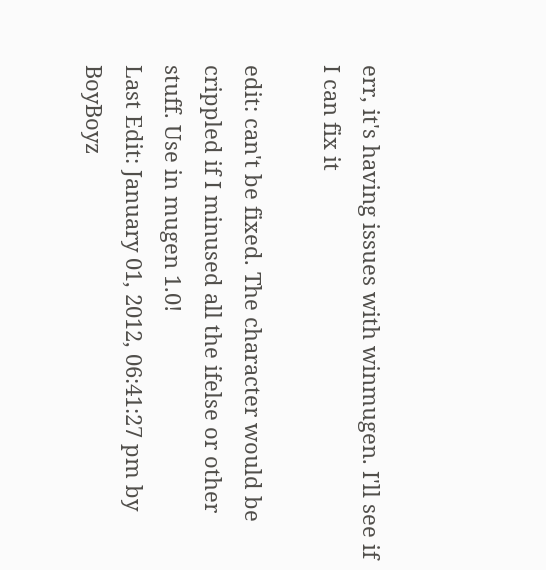err, it's having issues with winmugen. I'll see if I can fix it

edit: can't be fixed. The character would be crippled if I minused all the ifelse or other stuff. Use in mugen 1.0!
Last Edit: January 01, 2012, 06:41:27 pm by BoyBoyz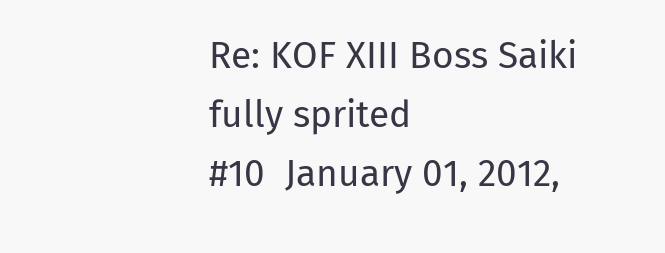Re: KOF XIII Boss Saiki fully sprited
#10  January 01, 2012,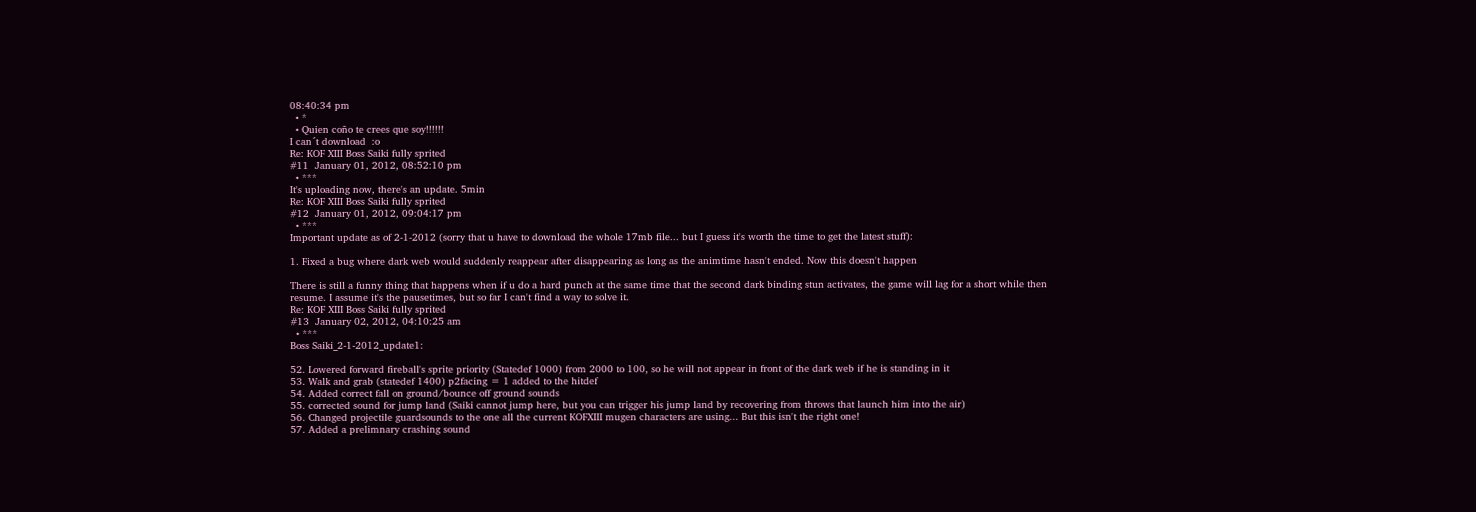08:40:34 pm
  • *
  • Quien coño te crees que soy!!!!!!
I can´t download  :o
Re: KOF XIII Boss Saiki fully sprited
#11  January 01, 2012, 08:52:10 pm
  • ***
It's uploading now, there's an update. 5min
Re: KOF XIII Boss Saiki fully sprited
#12  January 01, 2012, 09:04:17 pm
  • ***
Important update as of 2-1-2012 (sorry that u have to download the whole 17mb file... but I guess it's worth the time to get the latest stuff):

1. Fixed a bug where dark web would suddenly reappear after disappearing as long as the animtime hasn't ended. Now this doesn't happen

There is still a funny thing that happens when if u do a hard punch at the same time that the second dark binding stun activates, the game will lag for a short while then resume. I assume it's the pausetimes, but so far I can't find a way to solve it.
Re: KOF XIII Boss Saiki fully sprited
#13  January 02, 2012, 04:10:25 am
  • ***
Boss Saiki_2-1-2012_update1:

52. Lowered forward fireball's sprite priority (Statedef 1000) from 2000 to 100, so he will not appear in front of the dark web if he is standing in it
53. Walk and grab (statedef 1400) p2facing = 1 added to the hitdef
54. Added correct fall on ground/bounce off ground sounds
55. corrected sound for jump land (Saiki cannot jump here, but you can trigger his jump land by recovering from throws that launch him into the air)
56. Changed projectile guardsounds to the one all the current KOFXIII mugen characters are using... But this isn't the right one!
57. Added a prelimnary crashing sound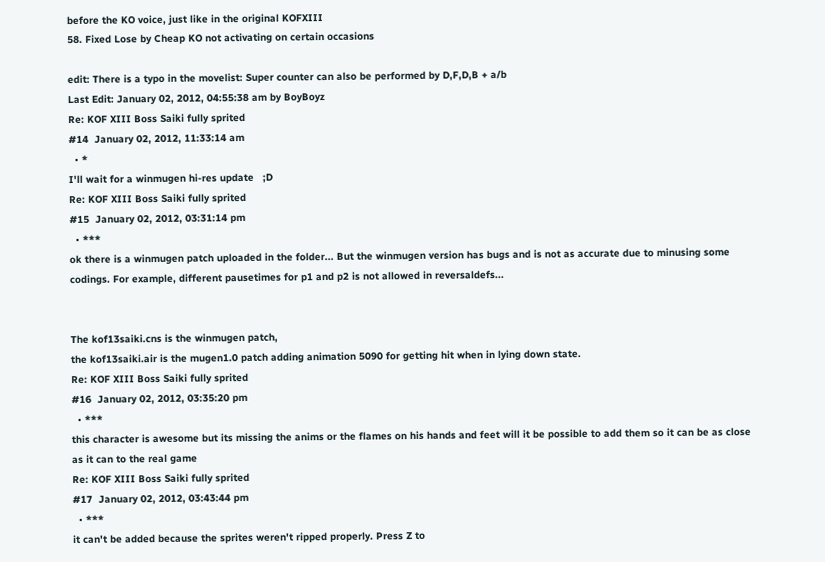before the KO voice, just like in the original KOFXIII
58. Fixed Lose by Cheap KO not activating on certain occasions

edit: There is a typo in the movelist: Super counter can also be performed by D,F,D,B + a/b
Last Edit: January 02, 2012, 04:55:38 am by BoyBoyz
Re: KOF XIII Boss Saiki fully sprited
#14  January 02, 2012, 11:33:14 am
  • *
I'll wait for a winmugen hi-res update   ;D
Re: KOF XIII Boss Saiki fully sprited
#15  January 02, 2012, 03:31:14 pm
  • ***
ok there is a winmugen patch uploaded in the folder... But the winmugen version has bugs and is not as accurate due to minusing some codings. For example, different pausetimes for p1 and p2 is not allowed in reversaldefs...


The kof13saiki.cns is the winmugen patch,
the kof13saiki.air is the mugen1.0 patch adding animation 5090 for getting hit when in lying down state.
Re: KOF XIII Boss Saiki fully sprited
#16  January 02, 2012, 03:35:20 pm
  • ***
this character is awesome but its missing the anims or the flames on his hands and feet will it be possible to add them so it can be as close as it can to the real game
Re: KOF XIII Boss Saiki fully sprited
#17  January 02, 2012, 03:43:44 pm
  • ***
it can't be added because the sprites weren't ripped properly. Press Z to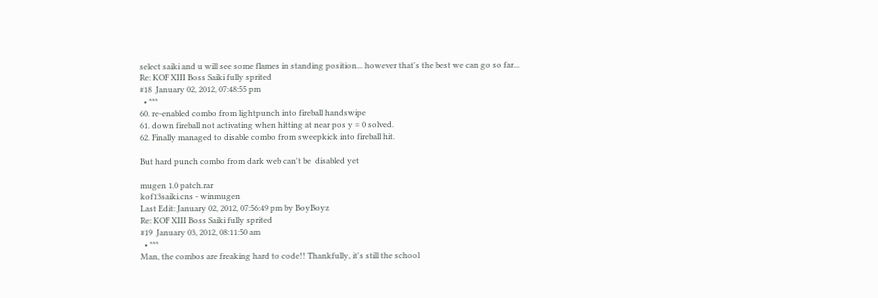select saiki and u will see some flames in standing position... however that's the best we can go so far...
Re: KOF XIII Boss Saiki fully sprited
#18  January 02, 2012, 07:48:55 pm
  • ***
60. re-enabled combo from lightpunch into fireball handswipe
61. down fireball not activating when hitting at near pos y = 0 solved.
62. Finally managed to disable combo from sweepkick into fireball hit.

But hard punch combo from dark web can't be  disabled yet

mugen 1.0 patch.rar
kof13saiki.cns - winmugen
Last Edit: January 02, 2012, 07:56:49 pm by BoyBoyz
Re: KOF XIII Boss Saiki fully sprited
#19  January 03, 2012, 08:11:50 am
  • ***
Man, the combos are freaking hard to code!! Thankfully, it's still the school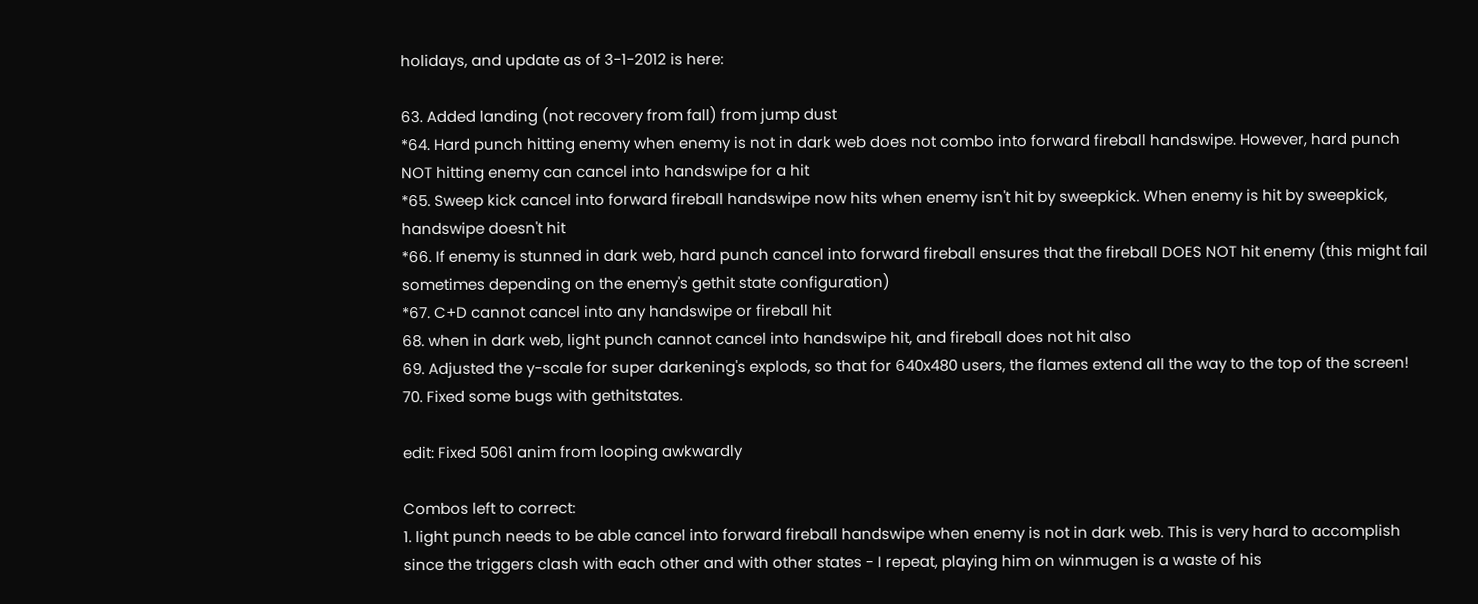holidays, and update as of 3-1-2012 is here:

63. Added landing (not recovery from fall) from jump dust
*64. Hard punch hitting enemy when enemy is not in dark web does not combo into forward fireball handswipe. However, hard punch NOT hitting enemy can cancel into handswipe for a hit
*65. Sweep kick cancel into forward fireball handswipe now hits when enemy isn't hit by sweepkick. When enemy is hit by sweepkick, handswipe doesn't hit
*66. If enemy is stunned in dark web, hard punch cancel into forward fireball ensures that the fireball DOES NOT hit enemy (this might fail sometimes depending on the enemy's gethit state configuration)
*67. C+D cannot cancel into any handswipe or fireball hit
68. when in dark web, light punch cannot cancel into handswipe hit, and fireball does not hit also
69. Adjusted the y-scale for super darkening's explods, so that for 640x480 users, the flames extend all the way to the top of the screen!
70. Fixed some bugs with gethitstates.

edit: Fixed 5061 anim from looping awkwardly

Combos left to correct:
1. light punch needs to be able cancel into forward fireball handswipe when enemy is not in dark web. This is very hard to accomplish since the triggers clash with each other and with other states - I repeat, playing him on winmugen is a waste of his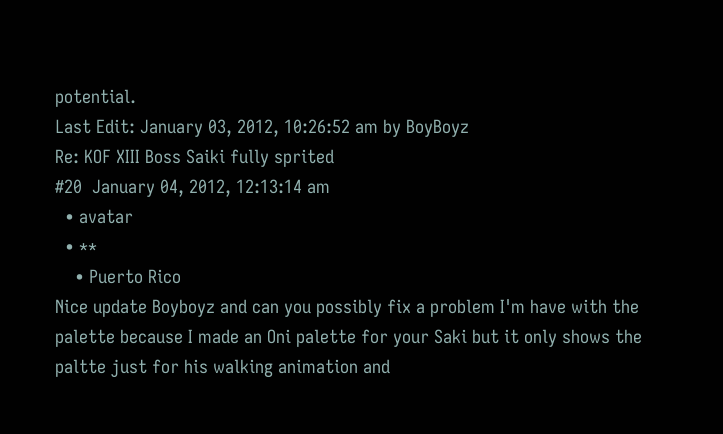potential.
Last Edit: January 03, 2012, 10:26:52 am by BoyBoyz
Re: KOF XIII Boss Saiki fully sprited
#20  January 04, 2012, 12:13:14 am
  • avatar
  • **
    • Puerto Rico
Nice update Boyboyz and can you possibly fix a problem I'm have with the palette because I made an Oni palette for your Saki but it only shows the paltte just for his walking animation and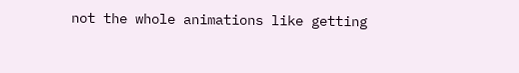not the whole animations like getting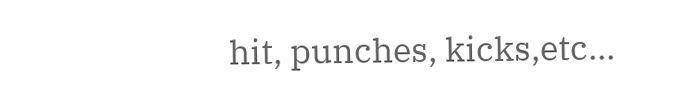hit, punches, kicks,etc...